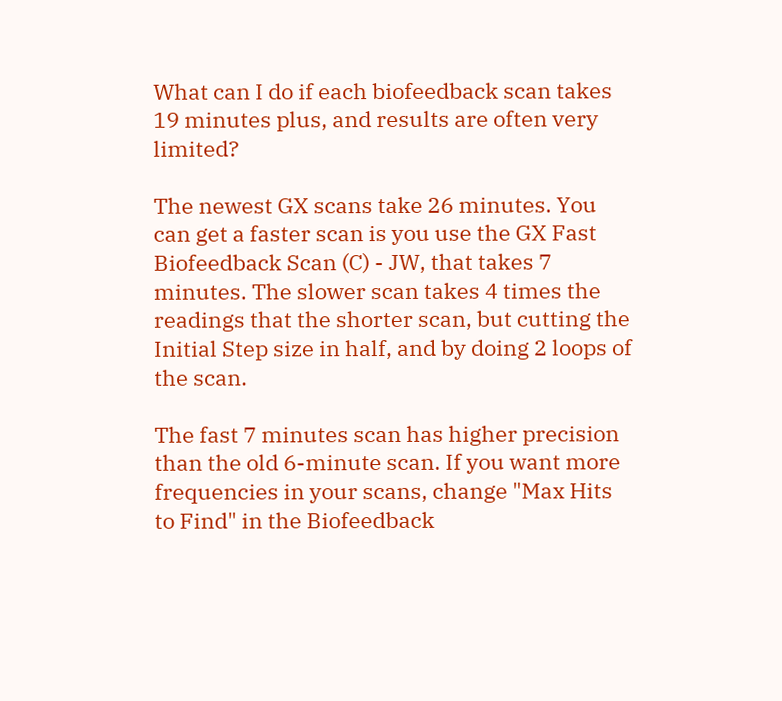What can I do if each biofeedback scan takes 19 minutes plus, and results are often very limited?

The newest GX scans take 26 minutes. You can get a faster scan is you use the GX Fast Biofeedback Scan (C) - JW, that takes 7 minutes. The slower scan takes 4 times the readings that the shorter scan, but cutting the Initial Step size in half, and by doing 2 loops of the scan.

The fast 7 minutes scan has higher precision than the old 6-minute scan. If you want more frequencies in your scans, change "Max Hits to Find" in the Biofeedback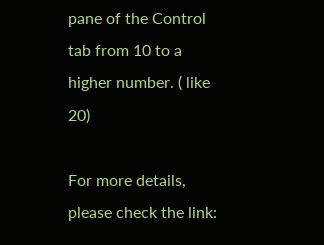pane of the Control tab from 10 to a higher number. ( like 20)

For more details, please check the link: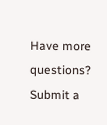Have more questions? Submit a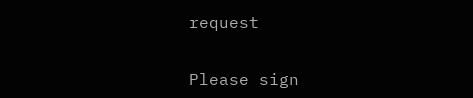request


Please sign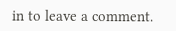in to leave a comment.